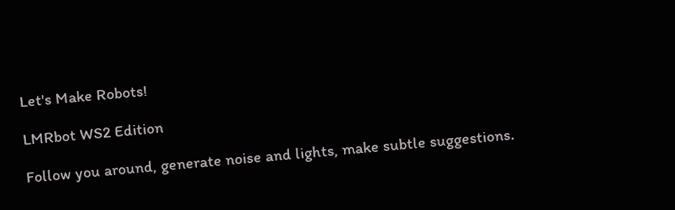Let's Make Robots!

LMRbot WS2 Edition

Follow you around, generate noise and lights, make subtle suggestions.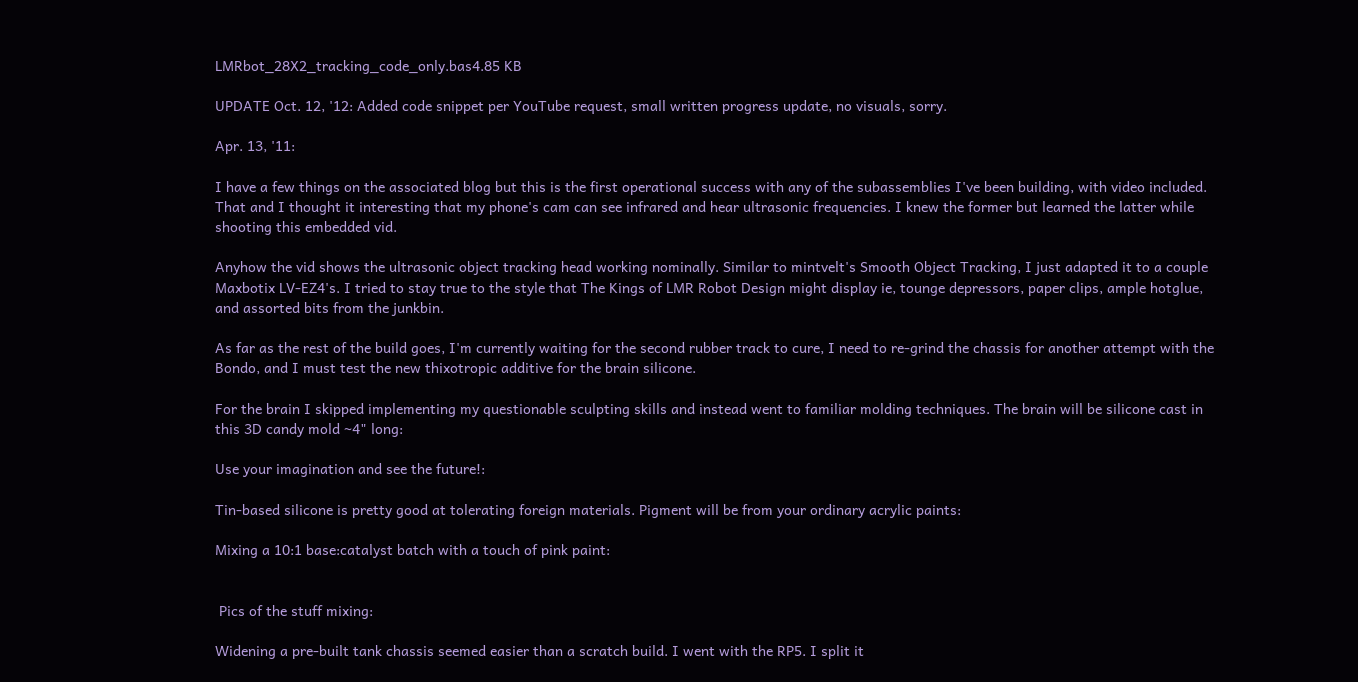LMRbot_28X2_tracking_code_only.bas4.85 KB

UPDATE Oct. 12, '12: Added code snippet per YouTube request, small written progress update, no visuals, sorry.

Apr. 13, '11:

I have a few things on the associated blog but this is the first operational success with any of the subassemblies I've been building, with video included. That and I thought it interesting that my phone's cam can see infrared and hear ultrasonic frequencies. I knew the former but learned the latter while shooting this embedded vid.

Anyhow the vid shows the ultrasonic object tracking head working nominally. Similar to mintvelt's Smooth Object Tracking, I just adapted it to a couple Maxbotix LV-EZ4's. I tried to stay true to the style that The Kings of LMR Robot Design might display ie, tounge depressors, paper clips, ample hotglue, and assorted bits from the junkbin.

As far as the rest of the build goes, I'm currently waiting for the second rubber track to cure, I need to re-grind the chassis for another attempt with the Bondo, and I must test the new thixotropic additive for the brain silicone.

For the brain I skipped implementing my questionable sculpting skills and instead went to familiar molding techniques. The brain will be silicone cast in this 3D candy mold ~4" long:

Use your imagination and see the future!:

Tin-based silicone is pretty good at tolerating foreign materials. Pigment will be from your ordinary acrylic paints:

Mixing a 10:1 base:catalyst batch with a touch of pink paint:


 Pics of the stuff mixing:

Widening a pre-built tank chassis seemed easier than a scratch build. I went with the RP5. I split it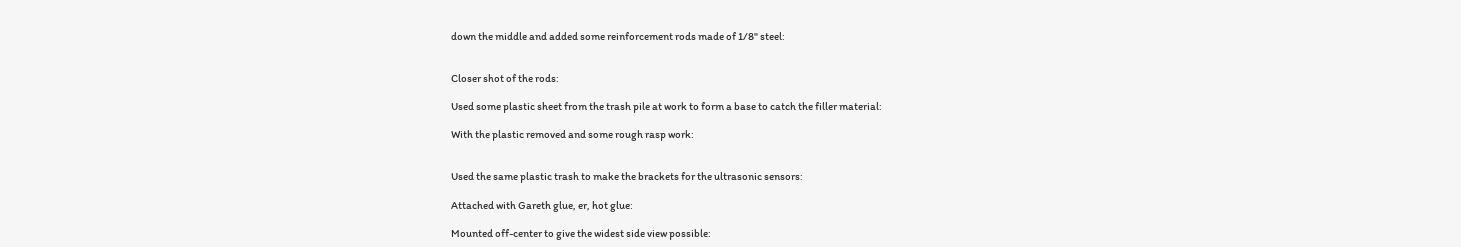down the middle and added some reinforcement rods made of 1/8" steel:


Closer shot of the rods:

Used some plastic sheet from the trash pile at work to form a base to catch the filler material:

With the plastic removed and some rough rasp work:


Used the same plastic trash to make the brackets for the ultrasonic sensors:

Attached with Gareth glue, er, hot glue:

Mounted off-center to give the widest side view possible: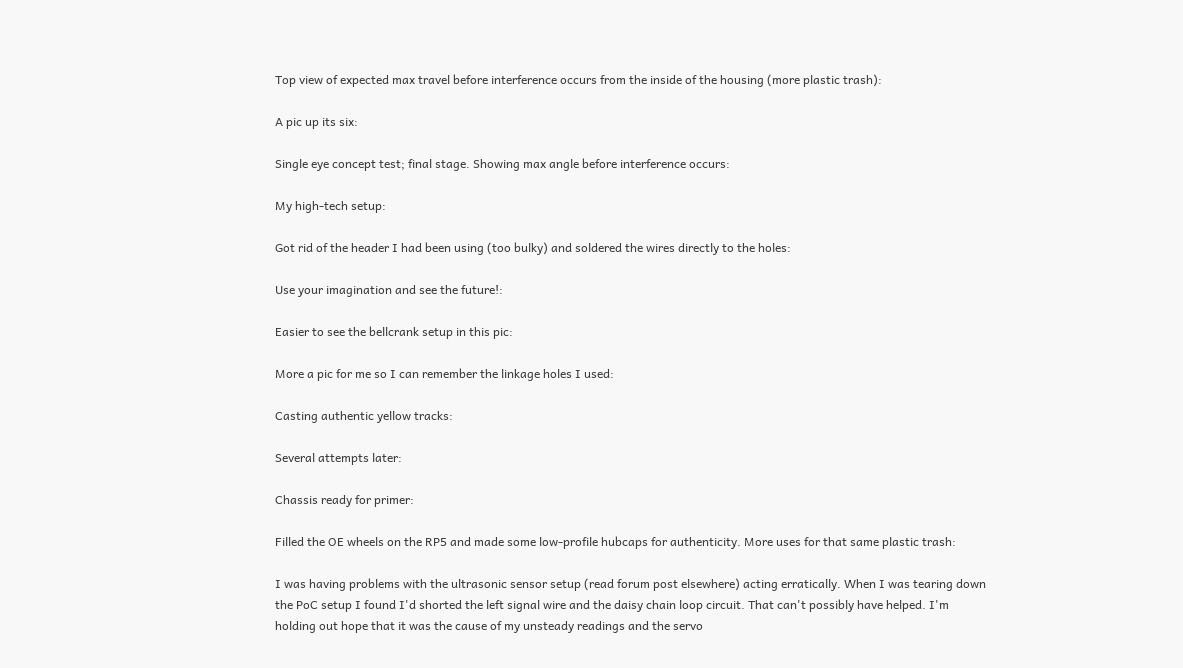Top view of expected max travel before interference occurs from the inside of the housing (more plastic trash):

A pic up its six:

Single eye concept test; final stage. Showing max angle before interference occurs:

My high-tech setup:

Got rid of the header I had been using (too bulky) and soldered the wires directly to the holes:

Use your imagination and see the future!:

Easier to see the bellcrank setup in this pic:

More a pic for me so I can remember the linkage holes I used:

Casting authentic yellow tracks:

Several attempts later:

Chassis ready for primer:

Filled the OE wheels on the RP5 and made some low-profile hubcaps for authenticity. More uses for that same plastic trash:

I was having problems with the ultrasonic sensor setup (read forum post elsewhere) acting erratically. When I was tearing down the PoC setup I found I'd shorted the left signal wire and the daisy chain loop circuit. That can't possibly have helped. I'm holding out hope that it was the cause of my unsteady readings and the servo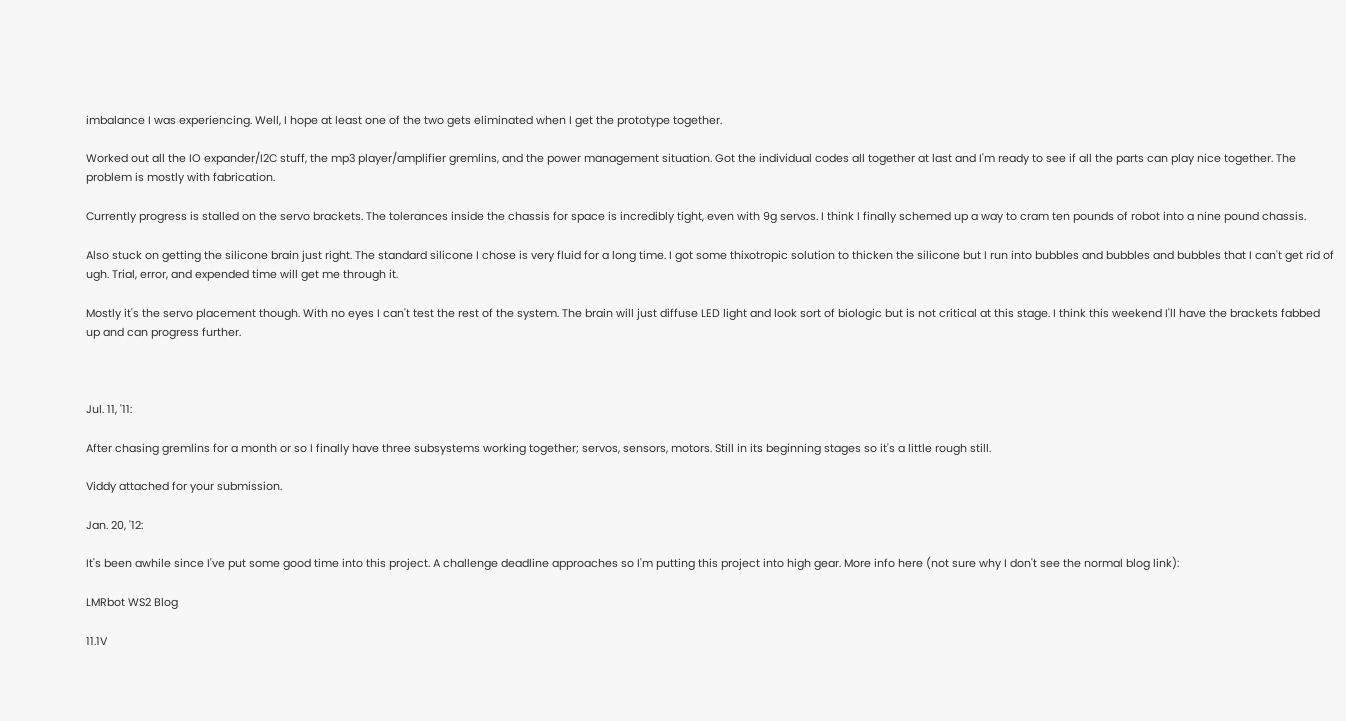imbalance I was experiencing. Well, I hope at least one of the two gets eliminated when I get the prototype together.

Worked out all the IO expander/I2C stuff, the mp3 player/amplifier gremlins, and the power management situation. Got the individual codes all together at last and I'm ready to see if all the parts can play nice together. The problem is mostly with fabrication.

Currently progress is stalled on the servo brackets. The tolerances inside the chassis for space is incredibly tight, even with 9g servos. I think I finally schemed up a way to cram ten pounds of robot into a nine pound chassis.

Also stuck on getting the silicone brain just right. The standard silicone I chose is very fluid for a long time. I got some thixotropic solution to thicken the silicone but I run into bubbles and bubbles and bubbles that I can't get rid of ugh. Trial, error, and expended time will get me through it.

Mostly it's the servo placement though. With no eyes I can't test the rest of the system. The brain will just diffuse LED light and look sort of biologic but is not critical at this stage. I think this weekend I'll have the brackets fabbed up and can progress further.



Jul. 11, '11:

After chasing gremlins for a month or so I finally have three subsystems working together; servos, sensors, motors. Still in its beginning stages so it's a little rough still.

Viddy attached for your submission.

Jan. 20, '12:

It's been awhile since I've put some good time into this project. A challenge deadline approaches so I'm putting this project into high gear. More info here (not sure why I don't see the normal blog link):

LMRbot WS2 Blog

11.1V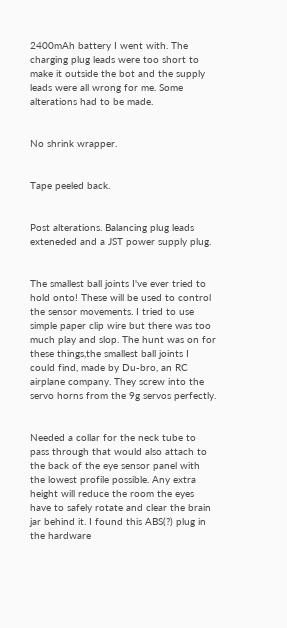2400mAh battery I went with. The charging plug leads were too short to make it outside the bot and the supply leads were all wrong for me. Some alterations had to be made.


No shrink wrapper.


Tape peeled back.


Post alterations. Balancing plug leads exteneded and a JST power supply plug.


The smallest ball joints I've ever tried to hold onto! These will be used to control the sensor movements. I tried to use simple paper clip wire but there was too much play and slop. The hunt was on for these things,the smallest ball joints I could find, made by Du-bro, an RC airplane company. They screw into the servo horns from the 9g servos perfectly.


Needed a collar for the neck tube to pass through that would also attach to the back of the eye sensor panel with the lowest profile possible. Any extra height will reduce the room the eyes have to safely rotate and clear the brain jar behind it. I found this ABS(?) plug in the hardware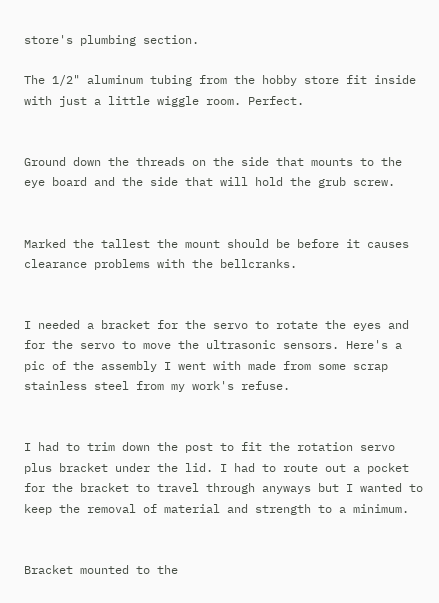store's plumbing section.

The 1/2" aluminum tubing from the hobby store fit inside with just a little wiggle room. Perfect.


Ground down the threads on the side that mounts to the eye board and the side that will hold the grub screw.


Marked the tallest the mount should be before it causes clearance problems with the bellcranks.


I needed a bracket for the servo to rotate the eyes and for the servo to move the ultrasonic sensors. Here's a pic of the assembly I went with made from some scrap stainless steel from my work's refuse.


I had to trim down the post to fit the rotation servo plus bracket under the lid. I had to route out a pocket for the bracket to travel through anyways but I wanted to keep the removal of material and strength to a minimum.


Bracket mounted to the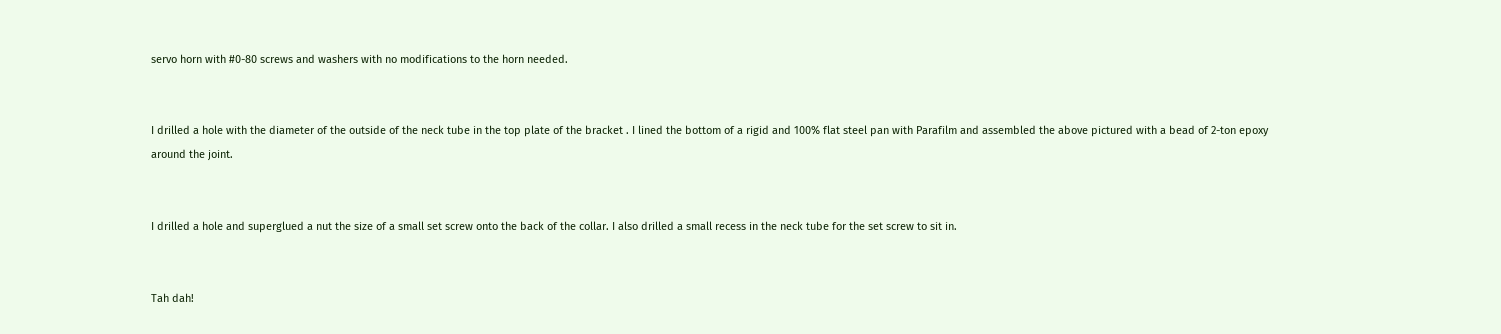servo horn with #0-80 screws and washers with no modifications to the horn needed.


I drilled a hole with the diameter of the outside of the neck tube in the top plate of the bracket . I lined the bottom of a rigid and 100% flat steel pan with Parafilm and assembled the above pictured with a bead of 2-ton epoxy around the joint.


I drilled a hole and superglued a nut the size of a small set screw onto the back of the collar. I also drilled a small recess in the neck tube for the set screw to sit in.


Tah dah!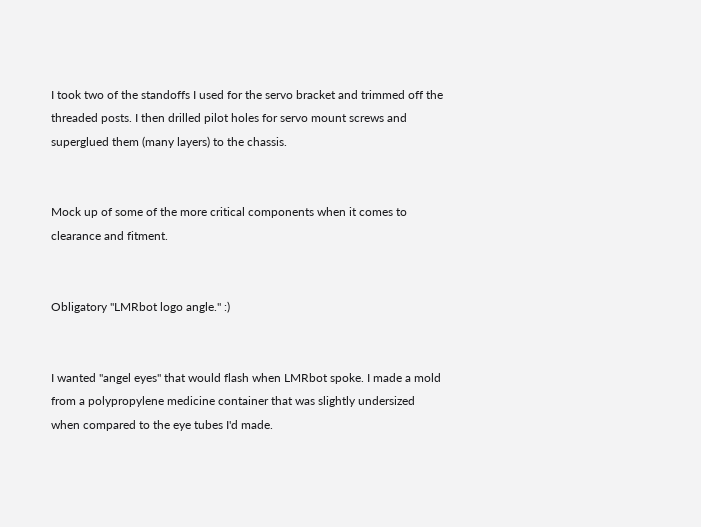I took two of the standoffs I used for the servo bracket and trimmed off the threaded posts. I then drilled pilot holes for servo mount screws and superglued them (many layers) to the chassis.


Mock up of some of the more critical components when it comes to clearance and fitment.


Obligatory "LMRbot logo angle." :)


I wanted "angel eyes" that would flash when LMRbot spoke. I made a mold from a polypropylene medicine container that was slightly undersized when compared to the eye tubes I'd made.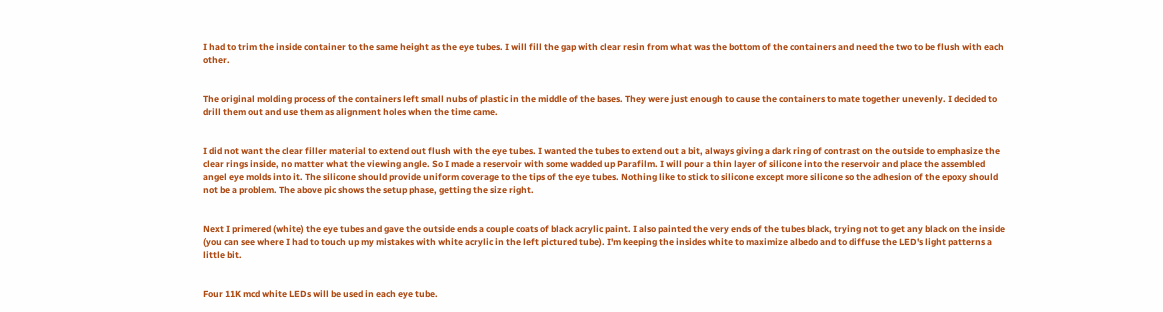I had to trim the inside container to the same height as the eye tubes. I will fill the gap with clear resin from what was the bottom of the containers and need the two to be flush with each other.


The original molding process of the containers left small nubs of plastic in the middle of the bases. They were just enough to cause the containers to mate together unevenly. I decided to drill them out and use them as alignment holes when the time came.


I did not want the clear filler material to extend out flush with the eye tubes. I wanted the tubes to extend out a bit, always giving a dark ring of contrast on the outside to emphasize the clear rings inside, no matter what the viewing angle. So I made a reservoir with some wadded up Parafilm. I will pour a thin layer of silicone into the reservoir and place the assembled angel eye molds into it. The silicone should provide uniform coverage to the tips of the eye tubes. Nothing like to stick to silicone except more silicone so the adhesion of the epoxy should not be a problem. The above pic shows the setup phase, getting the size right.


Next I primered (white) the eye tubes and gave the outside ends a couple coats of black acrylic paint. I also painted the very ends of the tubes black, trying not to get any black on the inside (you can see where I had to touch up my mistakes with white acrylic in the left pictured tube). I'm keeping the insides white to maximize albedo and to diffuse the LED's light patterns a little bit.


Four 11K mcd white LEDs will be used in each eye tube.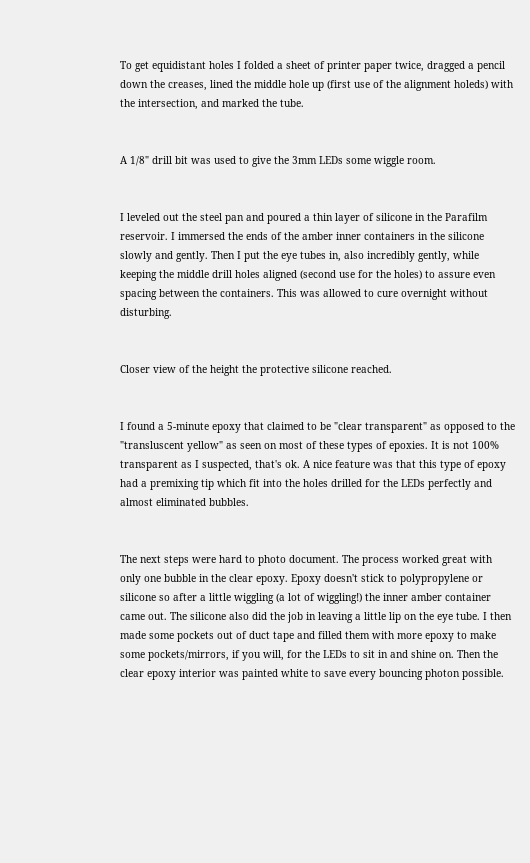To get equidistant holes I folded a sheet of printer paper twice, dragged a pencil down the creases, lined the middle hole up (first use of the alignment holeds) with the intersection, and marked the tube.


A 1/8" drill bit was used to give the 3mm LEDs some wiggle room.


I leveled out the steel pan and poured a thin layer of silicone in the Parafilm reservoir. I immersed the ends of the amber inner containers in the silicone slowly and gently. Then I put the eye tubes in, also incredibly gently, while keeping the middle drill holes aligned (second use for the holes) to assure even spacing between the containers. This was allowed to cure overnight without disturbing.


Closer view of the height the protective silicone reached.


I found a 5-minute epoxy that claimed to be "clear transparent" as opposed to the "transluscent yellow" as seen on most of these types of epoxies. It is not 100% transparent as I suspected, that's ok. A nice feature was that this type of epoxy had a premixing tip which fit into the holes drilled for the LEDs perfectly and almost eliminated bubbles.


The next steps were hard to photo document. The process worked great with only one bubble in the clear epoxy. Epoxy doesn't stick to polypropylene or silicone so after a little wiggling (a lot of wiggling!) the inner amber container came out. The silicone also did the job in leaving a little lip on the eye tube. I then made some pockets out of duct tape and filled them with more epoxy to make some pockets/mirrors, if you will, for the LEDs to sit in and shine on. Then the clear epoxy interior was painted white to save every bouncing photon possible.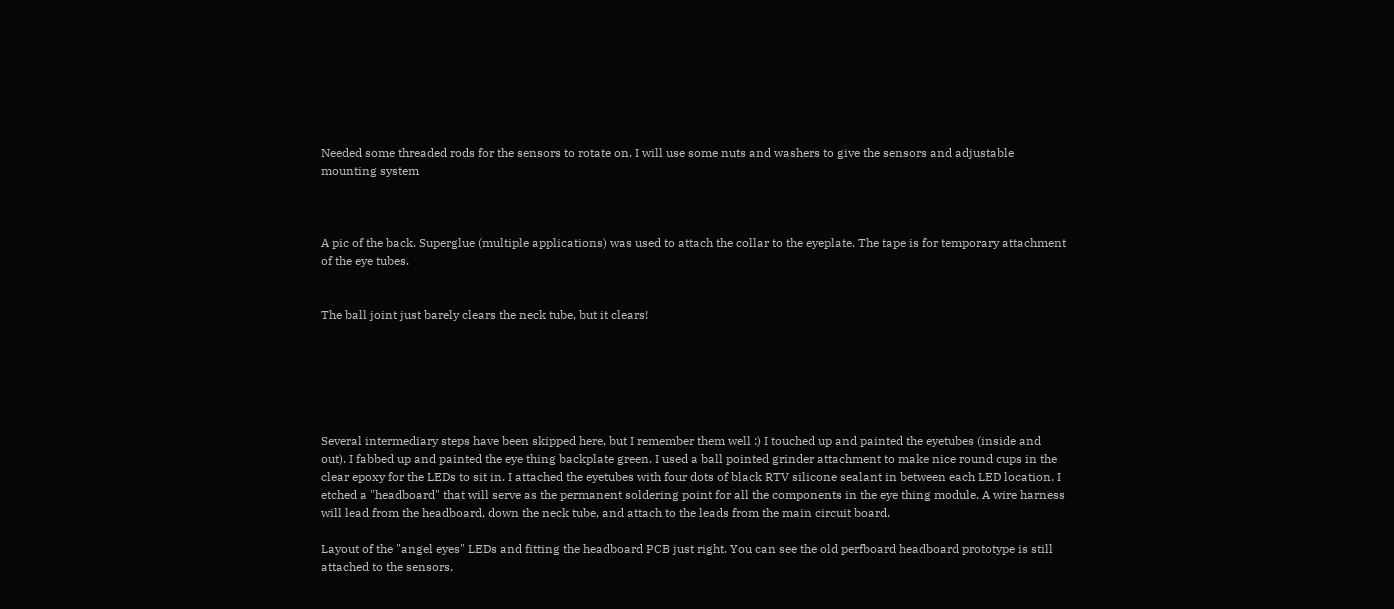Needed some threaded rods for the sensors to rotate on. I will use some nuts and washers to give the sensors and adjustable mounting system



A pic of the back. Superglue (multiple applications) was used to attach the collar to the eyeplate. The tape is for temporary attachment of the eye tubes.


The ball joint just barely clears the neck tube, but it clears!






Several intermediary steps have been skipped here, but I remember them well :) I touched up and painted the eyetubes (inside and out). I fabbed up and painted the eye thing backplate green. I used a ball pointed grinder attachment to make nice round cups in the clear epoxy for the LEDs to sit in. I attached the eyetubes with four dots of black RTV silicone sealant in between each LED location. I etched a "headboard" that will serve as the permanent soldering point for all the components in the eye thing module. A wire harness will lead from the headboard, down the neck tube, and attach to the leads from the main circuit board.

Layout of the "angel eyes" LEDs and fitting the headboard PCB just right. You can see the old perfboard headboard prototype is still attached to the sensors.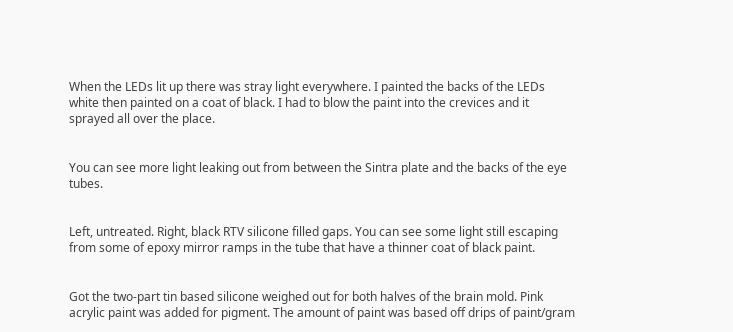When the LEDs lit up there was stray light everywhere. I painted the backs of the LEDs white then painted on a coat of black. I had to blow the paint into the crevices and it sprayed all over the place.


You can see more light leaking out from between the Sintra plate and the backs of the eye tubes.


Left, untreated. Right, black RTV silicone filled gaps. You can see some light still escaping from some of epoxy mirror ramps in the tube that have a thinner coat of black paint.


Got the two-part tin based silicone weighed out for both halves of the brain mold. Pink acrylic paint was added for pigment. The amount of paint was based off drips of paint/gram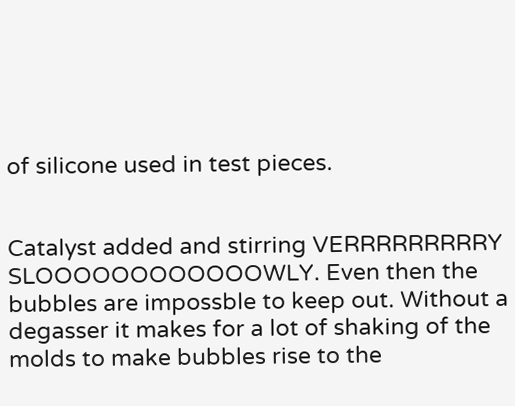of silicone used in test pieces.


Catalyst added and stirring VERRRRRRRRRY SLOOOOOOOOOOOOWLY. Even then the bubbles are impossble to keep out. Without a degasser it makes for a lot of shaking of the molds to make bubbles rise to the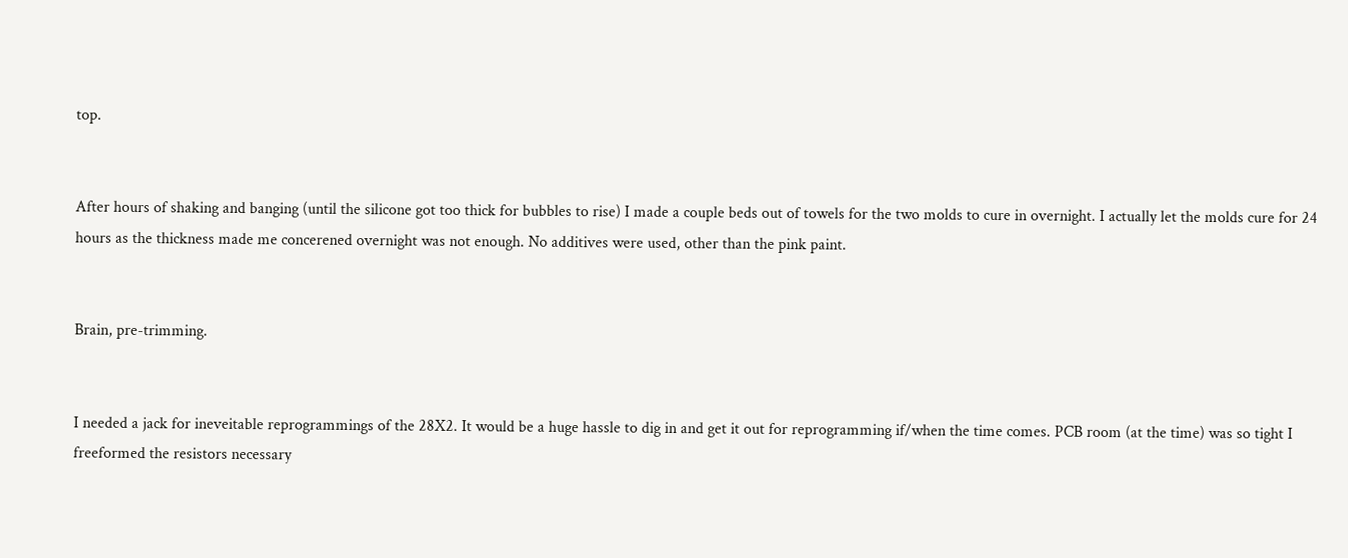top.


After hours of shaking and banging (until the silicone got too thick for bubbles to rise) I made a couple beds out of towels for the two molds to cure in overnight. I actually let the molds cure for 24 hours as the thickness made me concerened overnight was not enough. No additives were used, other than the pink paint.


Brain, pre-trimming.


I needed a jack for ineveitable reprogrammings of the 28X2. It would be a huge hassle to dig in and get it out for reprogramming if/when the time comes. PCB room (at the time) was so tight I freeformed the resistors necessary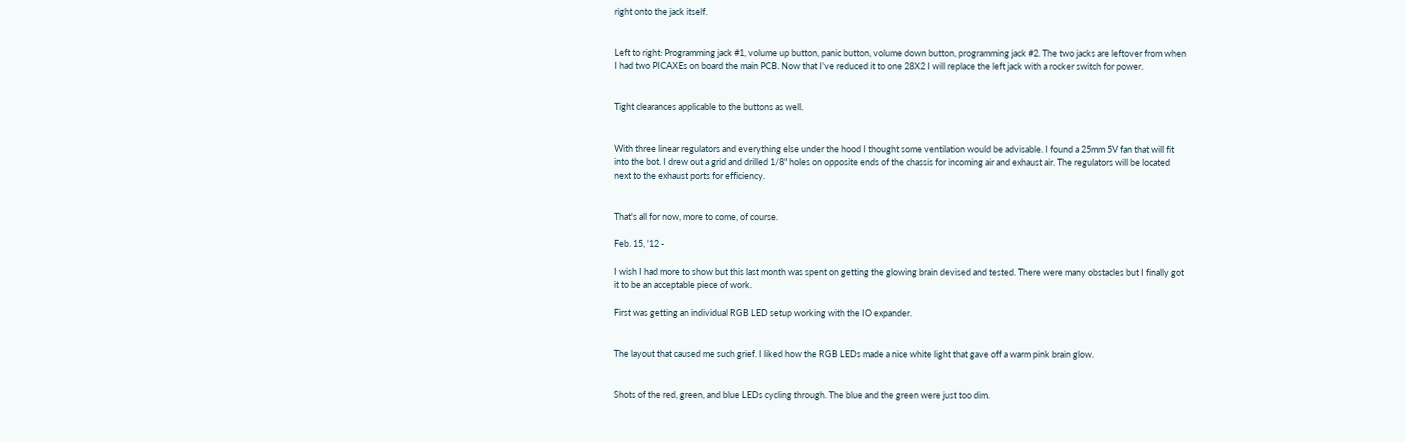right onto the jack itself.


Left to right: Programming jack #1, volume up button, panic button, volume down button, programming jack #2. The two jacks are leftover from when I had two PICAXEs on board the main PCB. Now that I've reduced it to one 28X2 I will replace the left jack with a rocker switch for power.


Tight clearances applicable to the buttons as well.


With three linear regulators and everything else under the hood I thought some ventilation would be advisable. I found a 25mm 5V fan that will fit into the bot. I drew out a grid and drilled 1/8" holes on opposite ends of the chassis for incoming air and exhaust air. The regulators will be located next to the exhaust ports for efficiency.


That's all for now, more to come, of course.

Feb. 15, '12 -

I wish I had more to show but this last month was spent on getting the glowing brain devised and tested. There were many obstacles but I finally got it to be an acceptable piece of work.

First was getting an individual RGB LED setup working with the IO expander.


The layout that caused me such grief. I liked how the RGB LEDs made a nice white light that gave off a warm pink brain glow.


Shots of the red, green, and blue LEDs cycling through. The blue and the green were just too dim.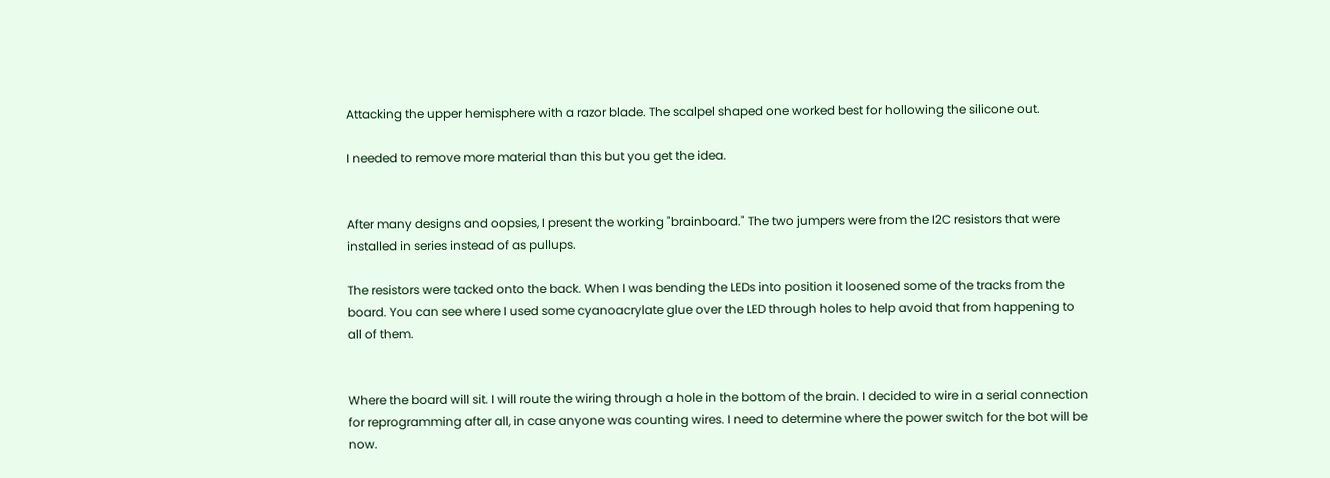Attacking the upper hemisphere with a razor blade. The scalpel shaped one worked best for hollowing the silicone out.

I needed to remove more material than this but you get the idea.


After many designs and oopsies, I present the working "brainboard." The two jumpers were from the I2C resistors that were installed in series instead of as pullups.

The resistors were tacked onto the back. When I was bending the LEDs into position it loosened some of the tracks from the board. You can see where I used some cyanoacrylate glue over the LED through holes to help avoid that from happening to all of them.


Where the board will sit. I will route the wiring through a hole in the bottom of the brain. I decided to wire in a serial connection for reprogramming after all, in case anyone was counting wires. I need to determine where the power switch for the bot will be now.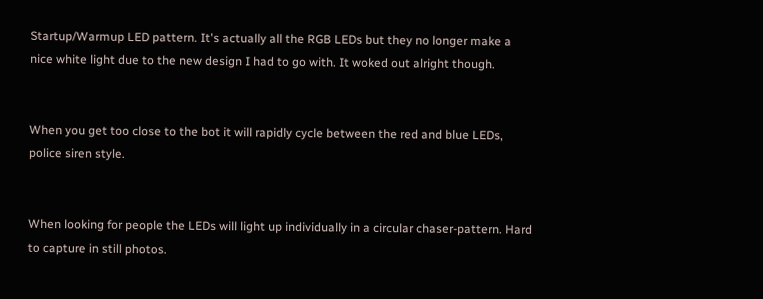Startup/Warmup LED pattern. It's actually all the RGB LEDs but they no longer make a nice white light due to the new design I had to go with. It woked out alright though.


When you get too close to the bot it will rapidly cycle between the red and blue LEDs, police siren style.


When looking for people the LEDs will light up individually in a circular chaser-pattern. Hard to capture in still photos.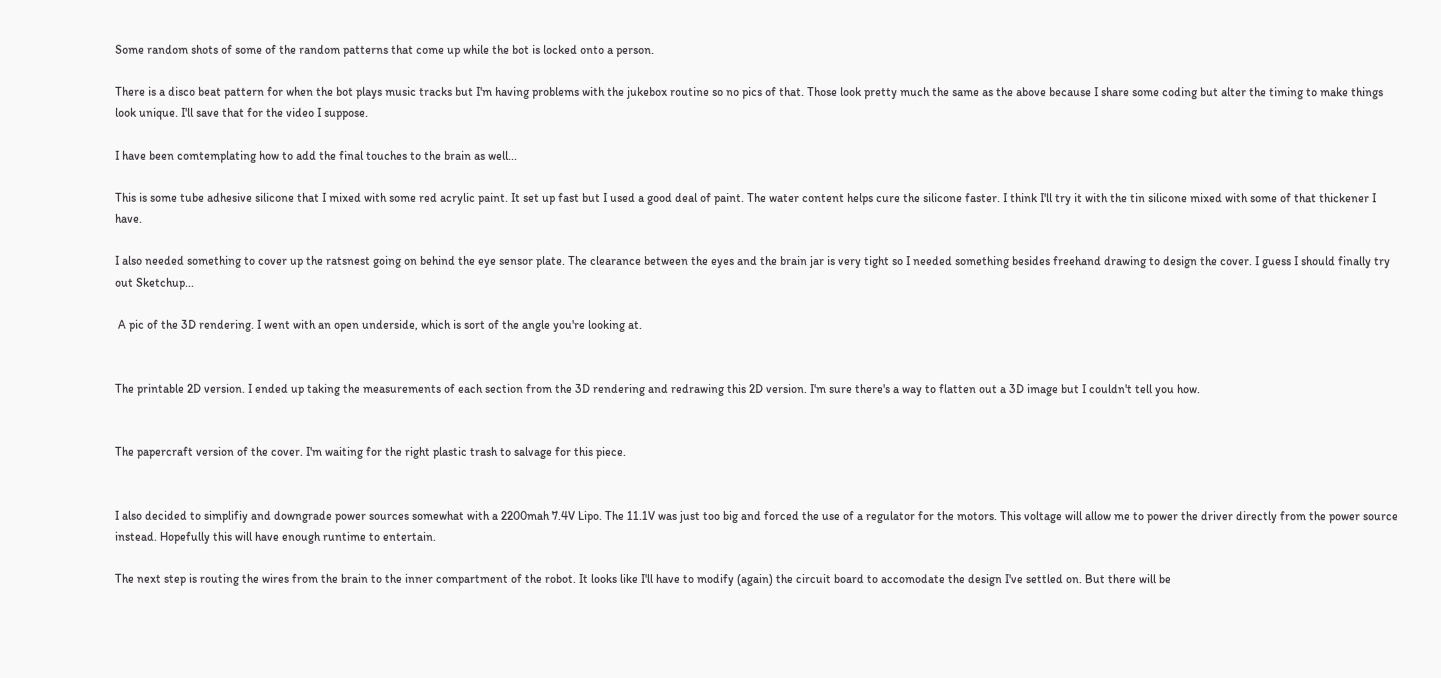Some random shots of some of the random patterns that come up while the bot is locked onto a person.

There is a disco beat pattern for when the bot plays music tracks but I'm having problems with the jukebox routine so no pics of that. Those look pretty much the same as the above because I share some coding but alter the timing to make things look unique. I'll save that for the video I suppose.

I have been comtemplating how to add the final touches to the brain as well...

This is some tube adhesive silicone that I mixed with some red acrylic paint. It set up fast but I used a good deal of paint. The water content helps cure the silicone faster. I think I'll try it with the tin silicone mixed with some of that thickener I have.

I also needed something to cover up the ratsnest going on behind the eye sensor plate. The clearance between the eyes and the brain jar is very tight so I needed something besides freehand drawing to design the cover. I guess I should finally try out Sketchup...

 A pic of the 3D rendering. I went with an open underside, which is sort of the angle you're looking at.


The printable 2D version. I ended up taking the measurements of each section from the 3D rendering and redrawing this 2D version. I'm sure there's a way to flatten out a 3D image but I couldn't tell you how.


The papercraft version of the cover. I'm waiting for the right plastic trash to salvage for this piece.


I also decided to simplifiy and downgrade power sources somewhat with a 2200mah 7.4V Lipo. The 11.1V was just too big and forced the use of a regulator for the motors. This voltage will allow me to power the driver directly from the power source instead. Hopefully this will have enough runtime to entertain.

The next step is routing the wires from the brain to the inner compartment of the robot. It looks like I'll have to modify (again) the circuit board to accomodate the design I've settled on. But there will be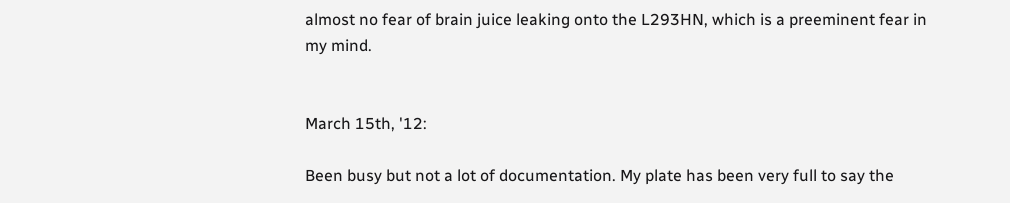almost no fear of brain juice leaking onto the L293HN, which is a preeminent fear in my mind.


March 15th, '12:

Been busy but not a lot of documentation. My plate has been very full to say the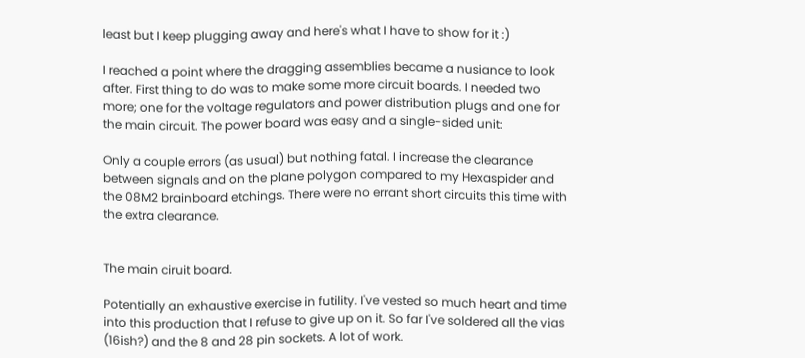least but I keep plugging away and here's what I have to show for it :)

I reached a point where the dragging assemblies became a nusiance to look after. First thing to do was to make some more circuit boards. I needed two more; one for the voltage regulators and power distribution plugs and one for the main circuit. The power board was easy and a single-sided unit:

Only a couple errors (as usual) but nothing fatal. I increase the clearance between signals and on the plane polygon compared to my Hexaspider and the 08M2 brainboard etchings. There were no errant short circuits this time with the extra clearance.


The main ciruit board.

Potentially an exhaustive exercise in futility. I've vested so much heart and time into this production that I refuse to give up on it. So far I've soldered all the vias (16ish?) and the 8 and 28 pin sockets. A lot of work.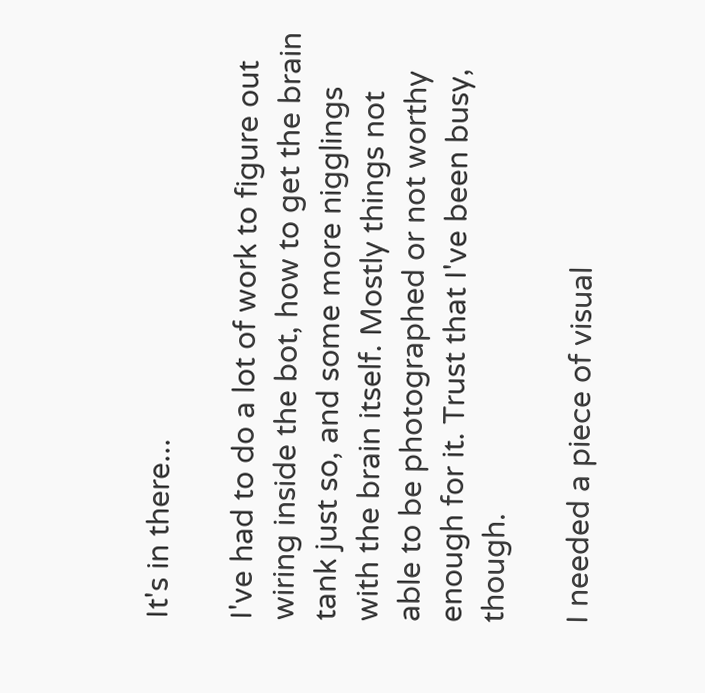It's in there...

I've had to do a lot of work to figure out wiring inside the bot, how to get the brain tank just so, and some more nigglings with the brain itself. Mostly things not able to be photographed or not worthy enough for it. Trust that I've been busy, though.

I needed a piece of visual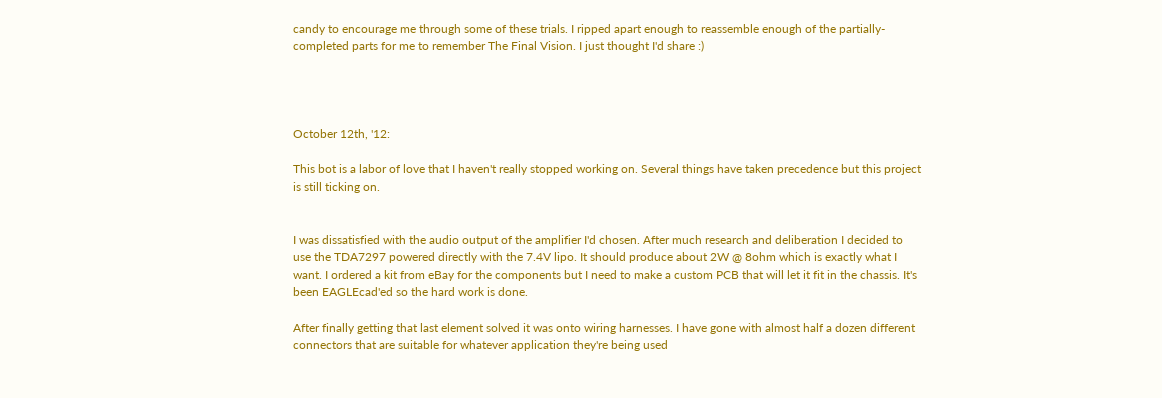candy to encourage me through some of these trials. I ripped apart enough to reassemble enough of the partially-completed parts for me to remember The Final Vision. I just thought I'd share :)




October 12th, '12:

This bot is a labor of love that I haven't really stopped working on. Several things have taken precedence but this project is still ticking on.


I was dissatisfied with the audio output of the amplifier I'd chosen. After much research and deliberation I decided to use the TDA7297 powered directly with the 7.4V lipo. It should produce about 2W @ 8ohm which is exactly what I want. I ordered a kit from eBay for the components but I need to make a custom PCB that will let it fit in the chassis. It's been EAGLEcad'ed so the hard work is done.

After finally getting that last element solved it was onto wiring harnesses. I have gone with almost half a dozen different connectors that are suitable for whatever application they're being used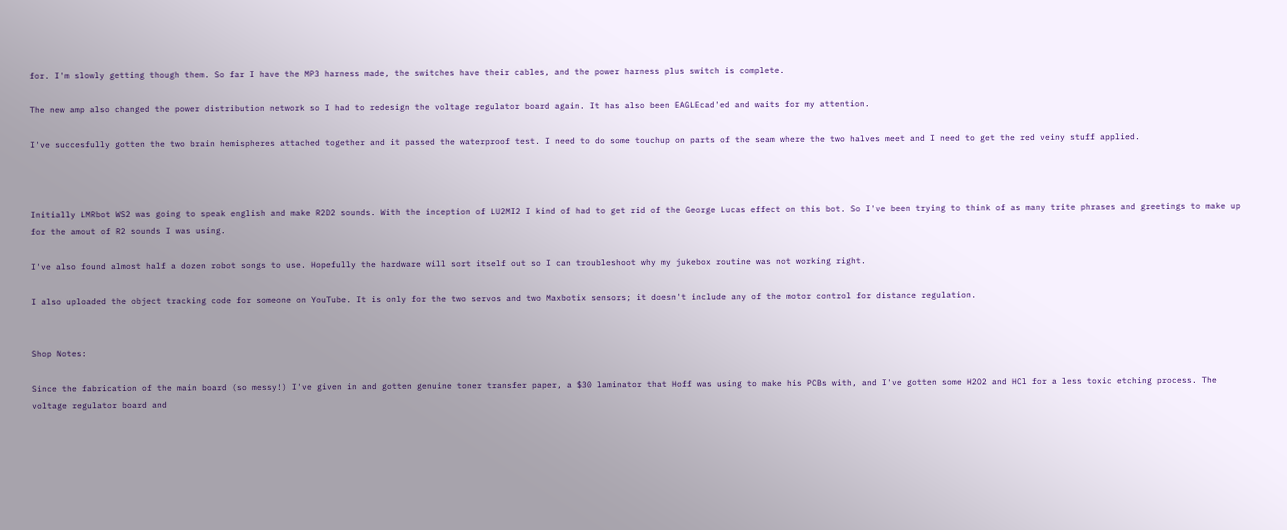for. I'm slowly getting though them. So far I have the MP3 harness made, the switches have their cables, and the power harness plus switch is complete.

The new amp also changed the power distribution network so I had to redesign the voltage regulator board again. It has also been EAGLEcad'ed and waits for my attention.

I've succesfully gotten the two brain hemispheres attached together and it passed the waterproof test. I need to do some touchup on parts of the seam where the two halves meet and I need to get the red veiny stuff applied.



Initially LMRbot WS2 was going to speak english and make R2D2 sounds. With the inception of LU2MI2 I kind of had to get rid of the George Lucas effect on this bot. So I've been trying to think of as many trite phrases and greetings to make up for the amout of R2 sounds I was using.

I've also found almost half a dozen robot songs to use. Hopefully the hardware will sort itself out so I can troubleshoot why my jukebox routine was not working right.

I also uploaded the object tracking code for someone on YouTube. It is only for the two servos and two Maxbotix sensors; it doesn't include any of the motor control for distance regulation.


Shop Notes:

Since the fabrication of the main board (so messy!) I've given in and gotten genuine toner transfer paper, a $30 laminator that Hoff was using to make his PCBs with, and I've gotten some H2O2 and HCl for a less toxic etching process. The voltage regulator board and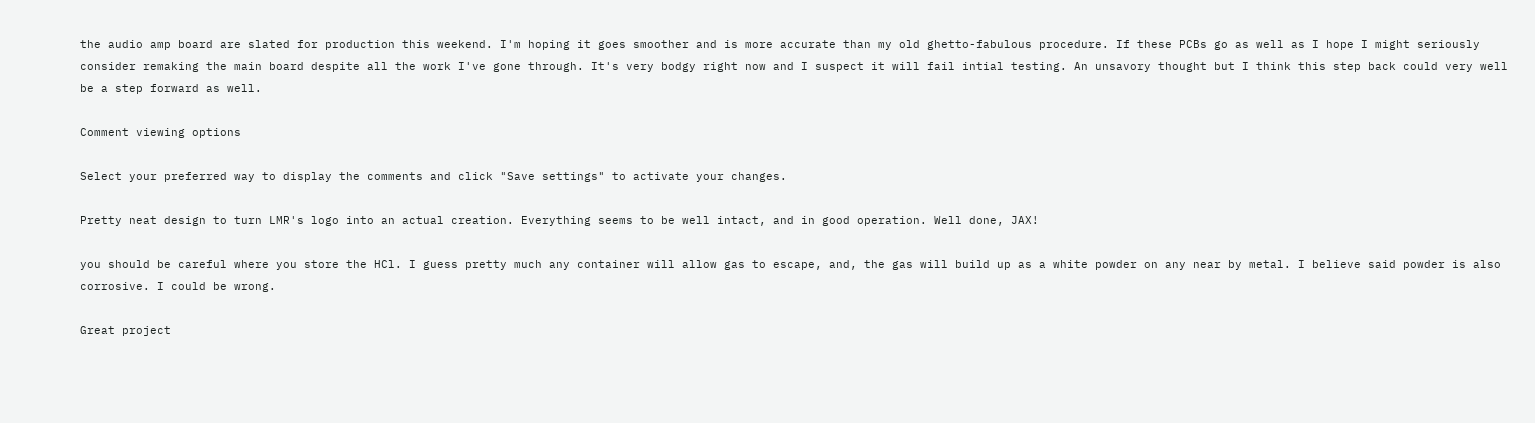the audio amp board are slated for production this weekend. I'm hoping it goes smoother and is more accurate than my old ghetto-fabulous procedure. If these PCBs go as well as I hope I might seriously consider remaking the main board despite all the work I've gone through. It's very bodgy right now and I suspect it will fail intial testing. An unsavory thought but I think this step back could very well be a step forward as well.

Comment viewing options

Select your preferred way to display the comments and click "Save settings" to activate your changes.

Pretty neat design to turn LMR's logo into an actual creation. Everything seems to be well intact, and in good operation. Well done, JAX!

you should be careful where you store the HCl. I guess pretty much any container will allow gas to escape, and, the gas will build up as a white powder on any near by metal. I believe said powder is also corrosive. I could be wrong.

Great project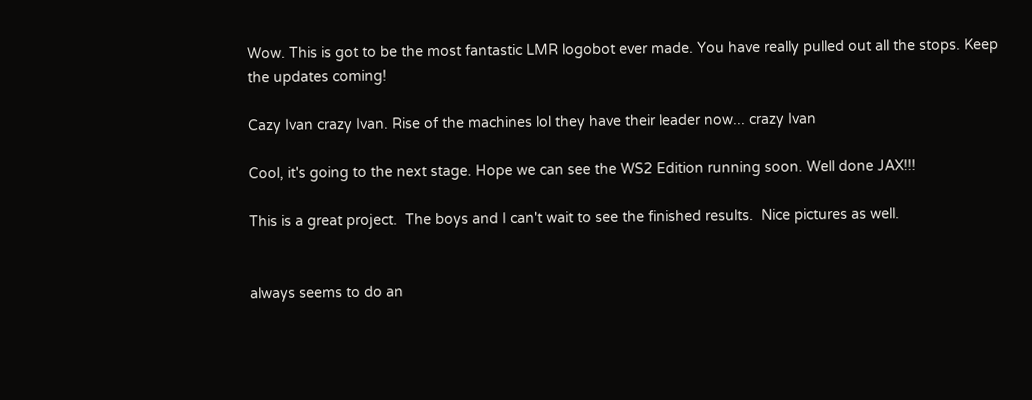Wow. This is got to be the most fantastic LMR logobot ever made. You have really pulled out all the stops. Keep the updates coming!

Cazy Ivan crazy Ivan. Rise of the machines lol they have their leader now... crazy Ivan

Cool, it's going to the next stage. Hope we can see the WS2 Edition running soon. Well done JAX!!!

This is a great project.  The boys and I can't wait to see the finished results.  Nice pictures as well.


always seems to do an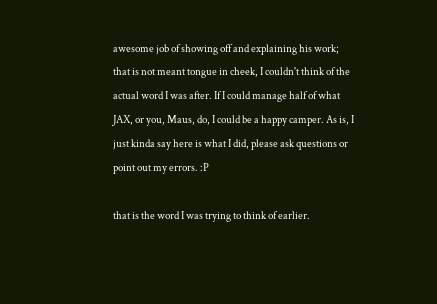awesome job of showing off and explaining his work; that is not meant tongue in cheek, I couldn't think of the actual word I was after. If I could manage half of what JAX, or you, Maus, do, I could be a happy camper. As is, I just kinda say here is what I did, please ask questions or point out my errors. :P

that is the word I was trying to think of earlier.